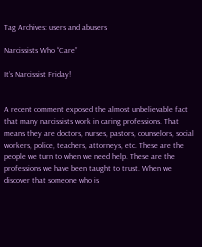Tag Archives: users and abusers

Narcissists Who “Care”

It’s Narcissist Friday!


A recent comment exposed the almost unbelievable fact that many narcissists work in caring professions. That means they are doctors, nurses, pastors, counselors, social workers, police, teachers, attorneys, etc. These are the people we turn to when we need help. These are the professions we have been taught to trust. When we discover that someone who is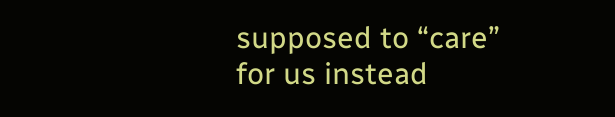supposed to “care” for us instead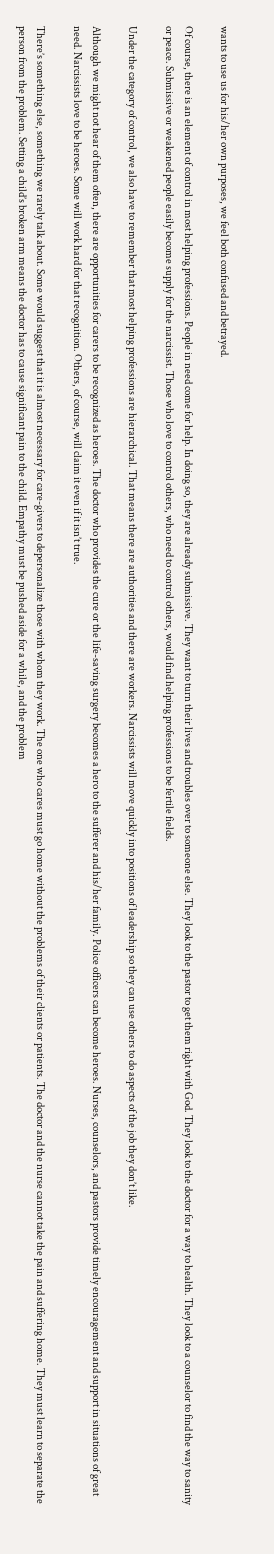wants to use us for his/her own purposes, we feel both confused and betrayed.

Of course, there is an element of control in most helping professions. People in need come for help. In doing so, they are already submissive. They want to turn their lives and troubles over to someone else. They look to the pastor to get them right with God. They look to the doctor for a way to health. They look to a counselor to find the way to sanity or peace. Submissive or weakened people easily become supply for the narcissist. Those who love to control others, who need to control others, would find helping professions to be fertile fields.

Under the category of control, we also have to remember that most helping professions are hierarchical. That means there are authorities and there are workers. Narcissists will move quickly into positions of leadership so they can use others to do aspects of the job they don’t like.

Although we might not hear of them often, there are opportunities for carers to be recognized as heroes. The doctor who provides the cure or the life-saving surgery becomes a hero to the sufferer and his/her family. Police officers can become heroes. Nurses, counselors, and pastors provide timely encouragement and support in situations of great need. Narcissists love to be heroes. Some will work hard for that recognition. Others, of course, will claim it even if it isn’t true.

There’s something else, something we rarely talk about. Some would suggest that it is almost necessary for care-givers to depersonalize those with whom they work. The one who cares must go home without the problems of their clients or patients. The doctor and the nurse cannot take the pain and suffering home. They must learn to separate the person from the problem. Setting a child’s broken arm means the doctor has to cause significant pain to the child. Empathy must be pushed aside for a while, and the problem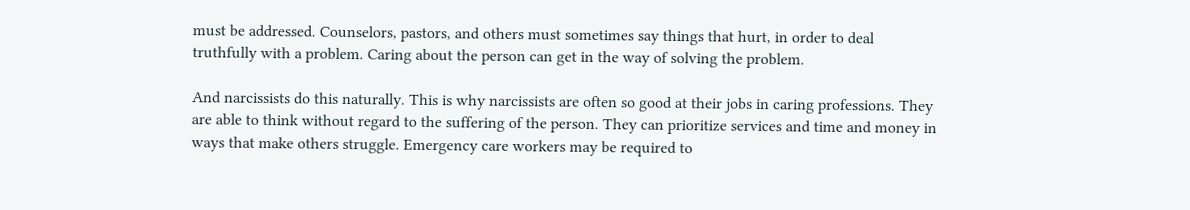must be addressed. Counselors, pastors, and others must sometimes say things that hurt, in order to deal truthfully with a problem. Caring about the person can get in the way of solving the problem.

And narcissists do this naturally. This is why narcissists are often so good at their jobs in caring professions. They are able to think without regard to the suffering of the person. They can prioritize services and time and money in ways that make others struggle. Emergency care workers may be required to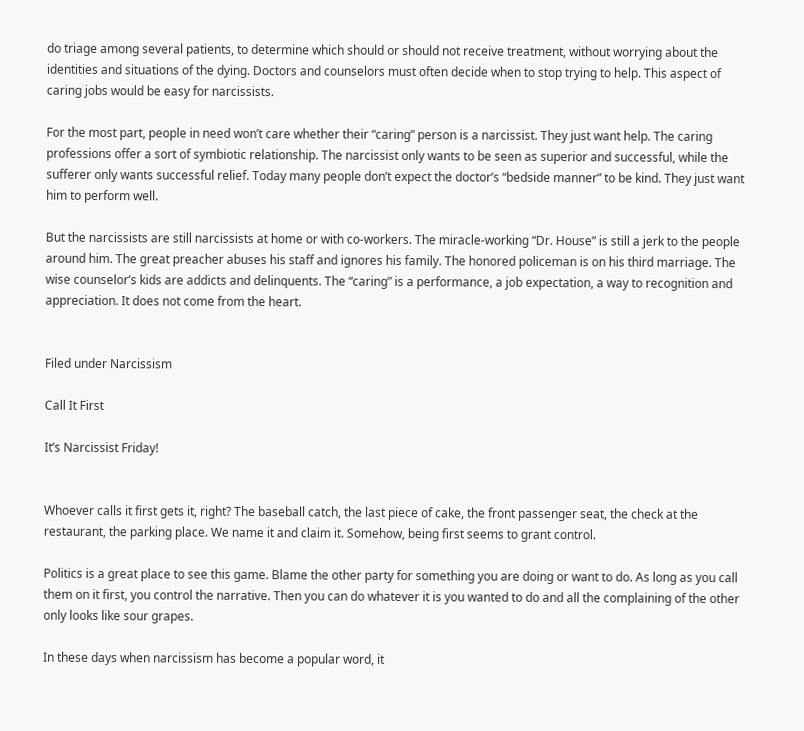do triage among several patients, to determine which should or should not receive treatment, without worrying about the identities and situations of the dying. Doctors and counselors must often decide when to stop trying to help. This aspect of caring jobs would be easy for narcissists.

For the most part, people in need won’t care whether their “caring” person is a narcissist. They just want help. The caring professions offer a sort of symbiotic relationship. The narcissist only wants to be seen as superior and successful, while the sufferer only wants successful relief. Today many people don’t expect the doctor’s “bedside manner” to be kind. They just want him to perform well.

But the narcissists are still narcissists at home or with co-workers. The miracle-working “Dr. House” is still a jerk to the people around him. The great preacher abuses his staff and ignores his family. The honored policeman is on his third marriage. The wise counselor’s kids are addicts and delinquents. The “caring” is a performance, a job expectation, a way to recognition and appreciation. It does not come from the heart.


Filed under Narcissism

Call It First

It’s Narcissist Friday!


Whoever calls it first gets it, right? The baseball catch, the last piece of cake, the front passenger seat, the check at the restaurant, the parking place. We name it and claim it. Somehow, being first seems to grant control.

Politics is a great place to see this game. Blame the other party for something you are doing or want to do. As long as you call them on it first, you control the narrative. Then you can do whatever it is you wanted to do and all the complaining of the other only looks like sour grapes.

In these days when narcissism has become a popular word, it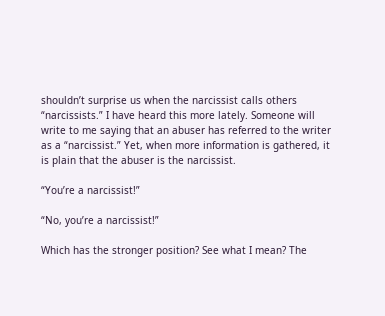shouldn’t surprise us when the narcissist calls others “narcissists.” I have heard this more lately. Someone will write to me saying that an abuser has referred to the writer as a “narcissist.” Yet, when more information is gathered, it is plain that the abuser is the narcissist.

“You’re a narcissist!”

“No, you’re a narcissist!”

Which has the stronger position? See what I mean? The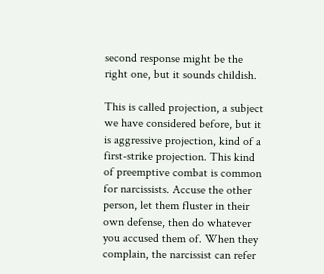second response might be the right one, but it sounds childish.

This is called projection, a subject we have considered before, but it is aggressive projection, kind of a first-strike projection. This kind of preemptive combat is common for narcissists. Accuse the other person, let them fluster in their own defense, then do whatever you accused them of. When they complain, the narcissist can refer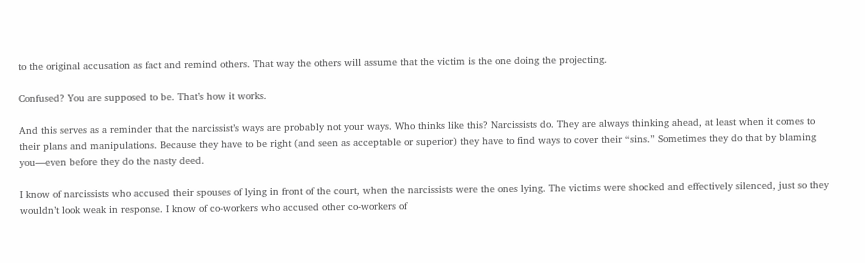to the original accusation as fact and remind others. That way the others will assume that the victim is the one doing the projecting.

Confused? You are supposed to be. That’s how it works.

And this serves as a reminder that the narcissist’s ways are probably not your ways. Who thinks like this? Narcissists do. They are always thinking ahead, at least when it comes to their plans and manipulations. Because they have to be right (and seen as acceptable or superior) they have to find ways to cover their “sins.” Sometimes they do that by blaming you—even before they do the nasty deed.

I know of narcissists who accused their spouses of lying in front of the court, when the narcissists were the ones lying. The victims were shocked and effectively silenced, just so they wouldn’t look weak in response. I know of co-workers who accused other co-workers of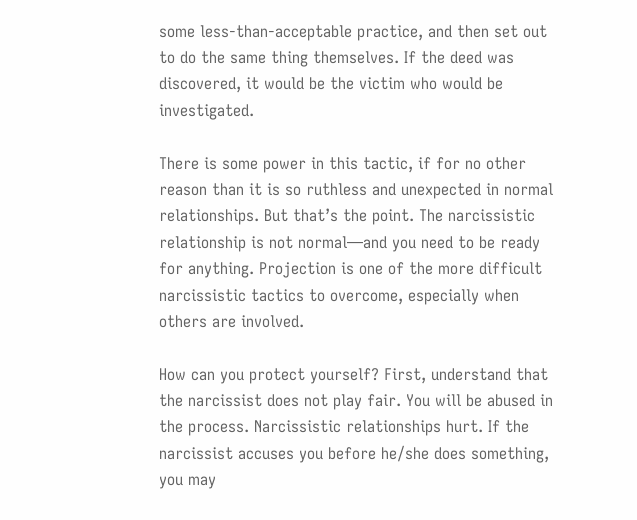some less-than-acceptable practice, and then set out to do the same thing themselves. If the deed was discovered, it would be the victim who would be investigated.

There is some power in this tactic, if for no other reason than it is so ruthless and unexpected in normal relationships. But that’s the point. The narcissistic relationship is not normal—and you need to be ready for anything. Projection is one of the more difficult narcissistic tactics to overcome, especially when others are involved.

How can you protect yourself? First, understand that the narcissist does not play fair. You will be abused in the process. Narcissistic relationships hurt. If the narcissist accuses you before he/she does something, you may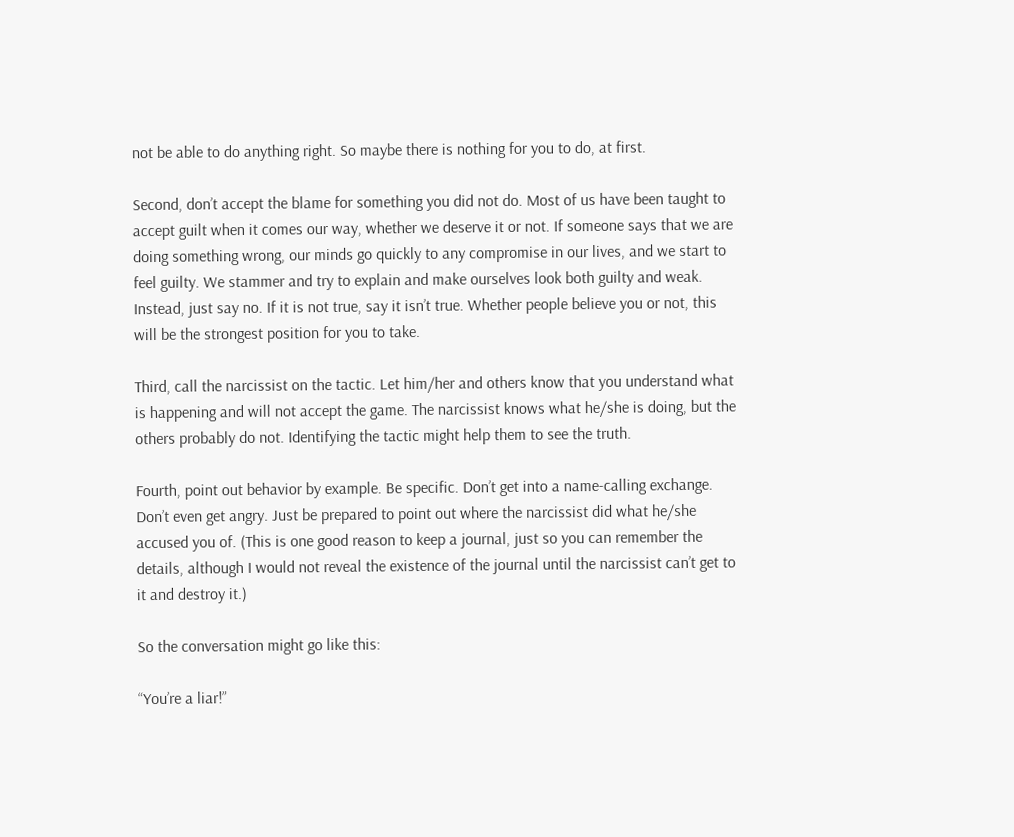not be able to do anything right. So maybe there is nothing for you to do, at first.

Second, don’t accept the blame for something you did not do. Most of us have been taught to accept guilt when it comes our way, whether we deserve it or not. If someone says that we are doing something wrong, our minds go quickly to any compromise in our lives, and we start to feel guilty. We stammer and try to explain and make ourselves look both guilty and weak. Instead, just say no. If it is not true, say it isn’t true. Whether people believe you or not, this will be the strongest position for you to take.

Third, call the narcissist on the tactic. Let him/her and others know that you understand what is happening and will not accept the game. The narcissist knows what he/she is doing, but the others probably do not. Identifying the tactic might help them to see the truth.

Fourth, point out behavior by example. Be specific. Don’t get into a name-calling exchange. Don’t even get angry. Just be prepared to point out where the narcissist did what he/she accused you of. (This is one good reason to keep a journal, just so you can remember the details, although I would not reveal the existence of the journal until the narcissist can’t get to it and destroy it.)

So the conversation might go like this:

“You’re a liar!”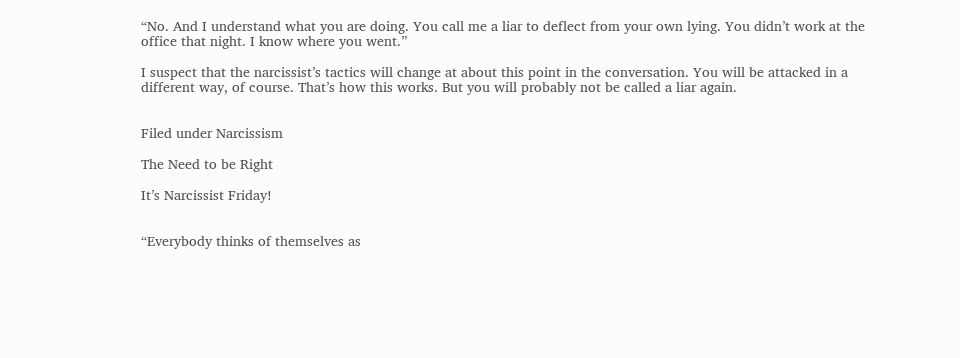“No. And I understand what you are doing. You call me a liar to deflect from your own lying. You didn’t work at the office that night. I know where you went.”

I suspect that the narcissist’s tactics will change at about this point in the conversation. You will be attacked in a different way, of course. That’s how this works. But you will probably not be called a liar again.


Filed under Narcissism

The Need to be Right

It’s Narcissist Friday!


“Everybody thinks of themselves as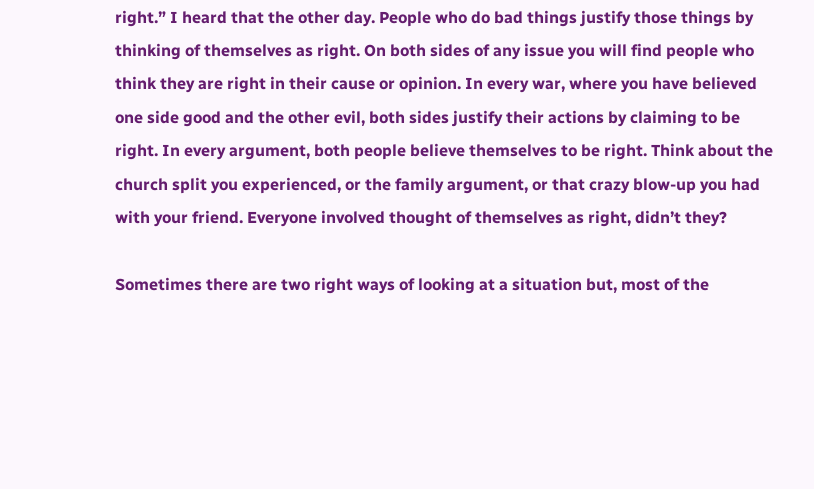right.” I heard that the other day. People who do bad things justify those things by thinking of themselves as right. On both sides of any issue you will find people who think they are right in their cause or opinion. In every war, where you have believed one side good and the other evil, both sides justify their actions by claiming to be right. In every argument, both people believe themselves to be right. Think about the church split you experienced, or the family argument, or that crazy blow-up you had with your friend. Everyone involved thought of themselves as right, didn’t they?

Sometimes there are two right ways of looking at a situation but, most of the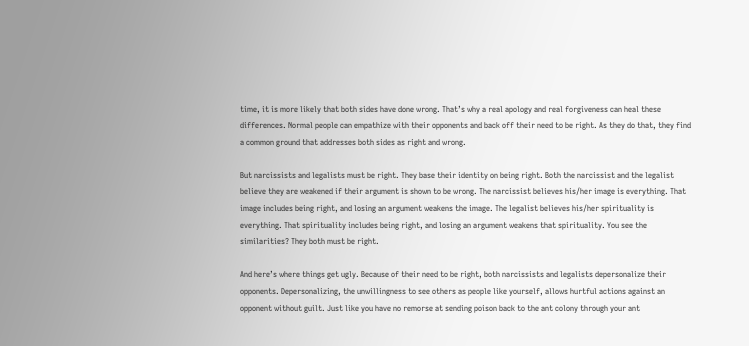time, it is more likely that both sides have done wrong. That’s why a real apology and real forgiveness can heal these differences. Normal people can empathize with their opponents and back off their need to be right. As they do that, they find a common ground that addresses both sides as right and wrong.

But narcissists and legalists must be right. They base their identity on being right. Both the narcissist and the legalist believe they are weakened if their argument is shown to be wrong. The narcissist believes his/her image is everything. That image includes being right, and losing an argument weakens the image. The legalist believes his/her spirituality is everything. That spirituality includes being right, and losing an argument weakens that spirituality. You see the similarities? They both must be right.

And here’s where things get ugly. Because of their need to be right, both narcissists and legalists depersonalize their opponents. Depersonalizing, the unwillingness to see others as people like yourself, allows hurtful actions against an opponent without guilt. Just like you have no remorse at sending poison back to the ant colony through your ant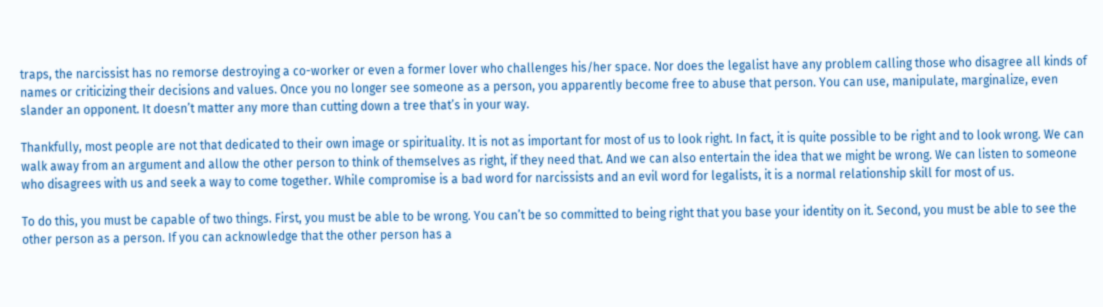traps, the narcissist has no remorse destroying a co-worker or even a former lover who challenges his/her space. Nor does the legalist have any problem calling those who disagree all kinds of names or criticizing their decisions and values. Once you no longer see someone as a person, you apparently become free to abuse that person. You can use, manipulate, marginalize, even slander an opponent. It doesn’t matter any more than cutting down a tree that’s in your way.

Thankfully, most people are not that dedicated to their own image or spirituality. It is not as important for most of us to look right. In fact, it is quite possible to be right and to look wrong. We can walk away from an argument and allow the other person to think of themselves as right, if they need that. And we can also entertain the idea that we might be wrong. We can listen to someone who disagrees with us and seek a way to come together. While compromise is a bad word for narcissists and an evil word for legalists, it is a normal relationship skill for most of us.

To do this, you must be capable of two things. First, you must be able to be wrong. You can’t be so committed to being right that you base your identity on it. Second, you must be able to see the other person as a person. If you can acknowledge that the other person has a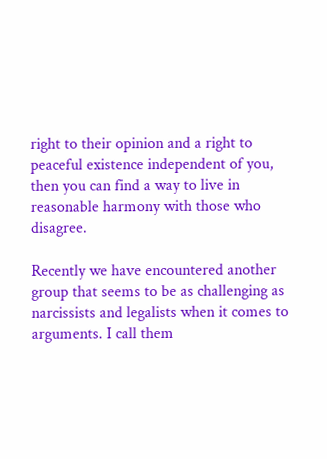right to their opinion and a right to peaceful existence independent of you, then you can find a way to live in reasonable harmony with those who disagree.

Recently we have encountered another group that seems to be as challenging as narcissists and legalists when it comes to arguments. I call them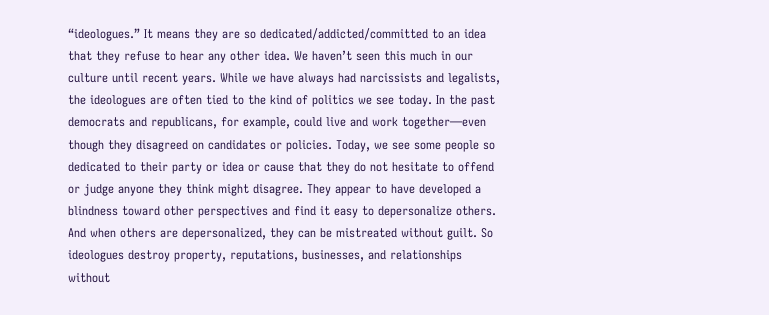“ideologues.” It means they are so dedicated/addicted/committed to an idea that they refuse to hear any other idea. We haven’t seen this much in our culture until recent years. While we have always had narcissists and legalists, the ideologues are often tied to the kind of politics we see today. In the past democrats and republicans, for example, could live and work together—even though they disagreed on candidates or policies. Today, we see some people so dedicated to their party or idea or cause that they do not hesitate to offend or judge anyone they think might disagree. They appear to have developed a blindness toward other perspectives and find it easy to depersonalize others. And when others are depersonalized, they can be mistreated without guilt. So ideologues destroy property, reputations, businesses, and relationships without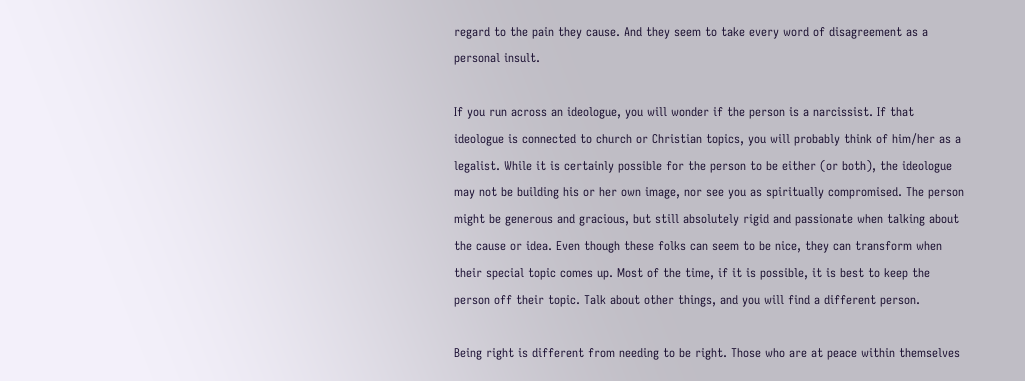regard to the pain they cause. And they seem to take every word of disagreement as a personal insult.

If you run across an ideologue, you will wonder if the person is a narcissist. If that ideologue is connected to church or Christian topics, you will probably think of him/her as a legalist. While it is certainly possible for the person to be either (or both), the ideologue may not be building his or her own image, nor see you as spiritually compromised. The person might be generous and gracious, but still absolutely rigid and passionate when talking about the cause or idea. Even though these folks can seem to be nice, they can transform when their special topic comes up. Most of the time, if it is possible, it is best to keep the person off their topic. Talk about other things, and you will find a different person.

Being right is different from needing to be right. Those who are at peace within themselves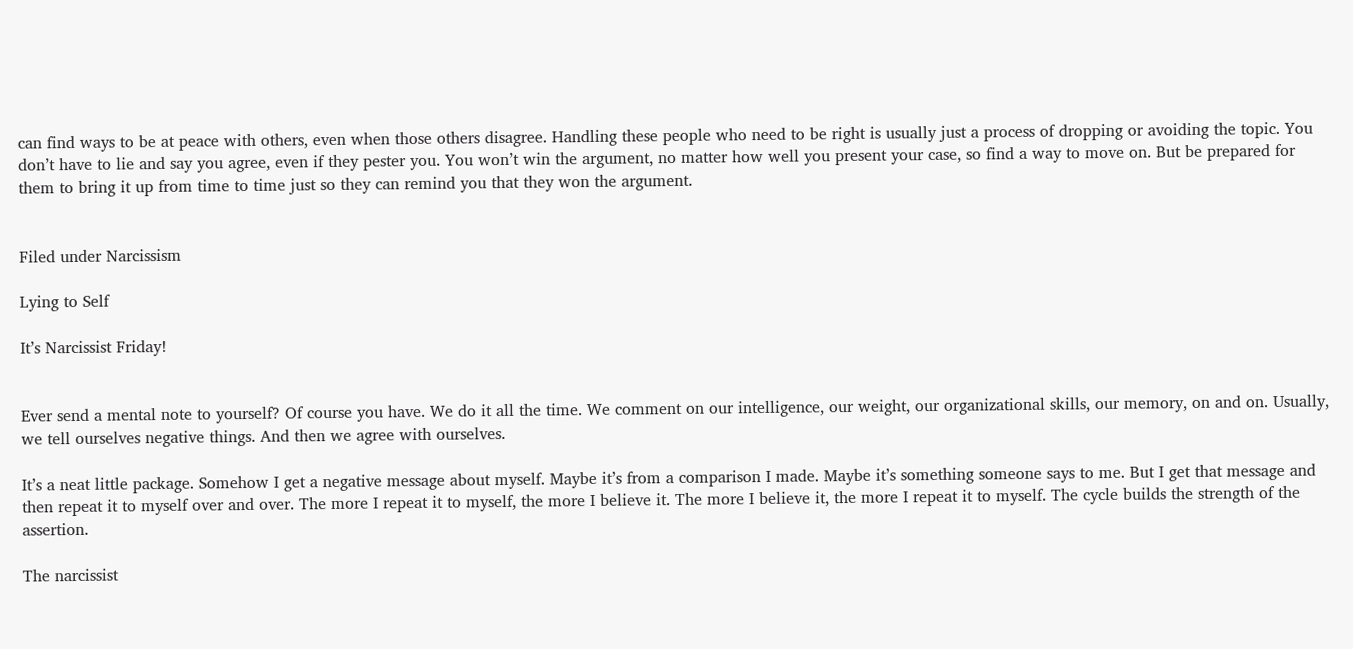can find ways to be at peace with others, even when those others disagree. Handling these people who need to be right is usually just a process of dropping or avoiding the topic. You don’t have to lie and say you agree, even if they pester you. You won’t win the argument, no matter how well you present your case, so find a way to move on. But be prepared for them to bring it up from time to time just so they can remind you that they won the argument.


Filed under Narcissism

Lying to Self

It’s Narcissist Friday!


Ever send a mental note to yourself? Of course you have. We do it all the time. We comment on our intelligence, our weight, our organizational skills, our memory, on and on. Usually, we tell ourselves negative things. And then we agree with ourselves.

It’s a neat little package. Somehow I get a negative message about myself. Maybe it’s from a comparison I made. Maybe it’s something someone says to me. But I get that message and then repeat it to myself over and over. The more I repeat it to myself, the more I believe it. The more I believe it, the more I repeat it to myself. The cycle builds the strength of the assertion.

The narcissist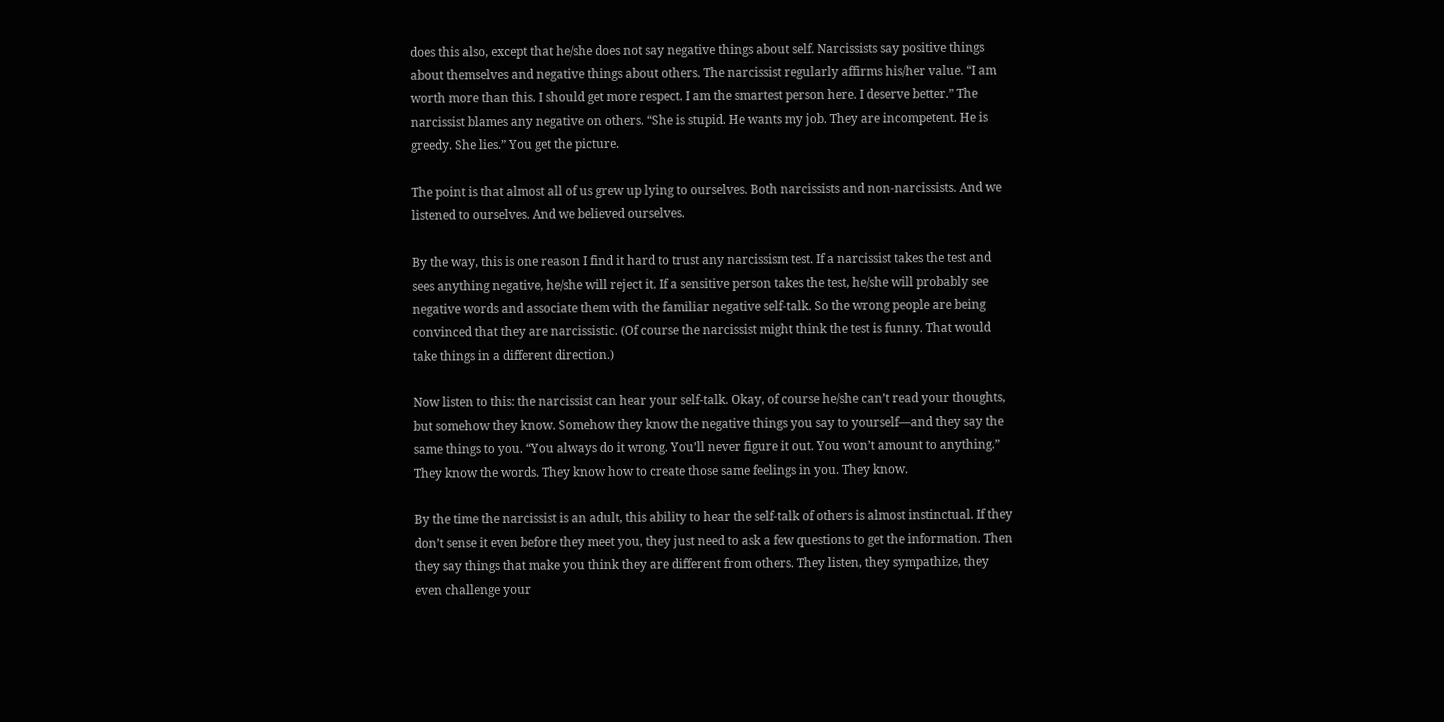does this also, except that he/she does not say negative things about self. Narcissists say positive things about themselves and negative things about others. The narcissist regularly affirms his/her value. “I am worth more than this. I should get more respect. I am the smartest person here. I deserve better.” The narcissist blames any negative on others. “She is stupid. He wants my job. They are incompetent. He is greedy. She lies.” You get the picture.

The point is that almost all of us grew up lying to ourselves. Both narcissists and non-narcissists. And we listened to ourselves. And we believed ourselves.

By the way, this is one reason I find it hard to trust any narcissism test. If a narcissist takes the test and sees anything negative, he/she will reject it. If a sensitive person takes the test, he/she will probably see negative words and associate them with the familiar negative self-talk. So the wrong people are being convinced that they are narcissistic. (Of course the narcissist might think the test is funny. That would take things in a different direction.)

Now listen to this: the narcissist can hear your self-talk. Okay, of course he/she can’t read your thoughts, but somehow they know. Somehow they know the negative things you say to yourself—and they say the same things to you. “You always do it wrong. You’ll never figure it out. You won’t amount to anything.” They know the words. They know how to create those same feelings in you. They know.

By the time the narcissist is an adult, this ability to hear the self-talk of others is almost instinctual. If they don’t sense it even before they meet you, they just need to ask a few questions to get the information. Then they say things that make you think they are different from others. They listen, they sympathize, they even challenge your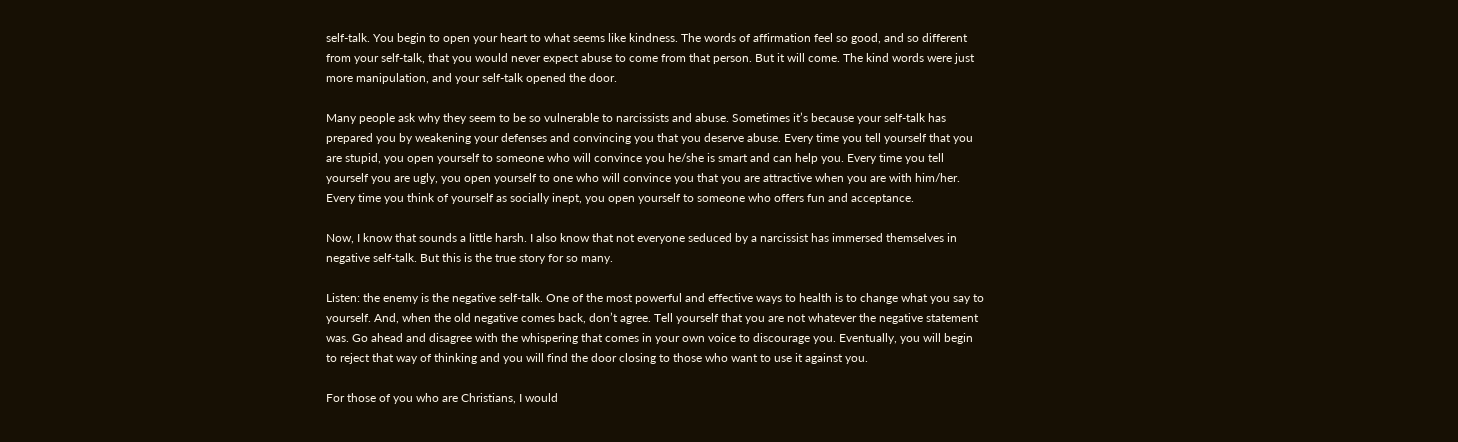self-talk. You begin to open your heart to what seems like kindness. The words of affirmation feel so good, and so different from your self-talk, that you would never expect abuse to come from that person. But it will come. The kind words were just more manipulation, and your self-talk opened the door.

Many people ask why they seem to be so vulnerable to narcissists and abuse. Sometimes it’s because your self-talk has prepared you by weakening your defenses and convincing you that you deserve abuse. Every time you tell yourself that you are stupid, you open yourself to someone who will convince you he/she is smart and can help you. Every time you tell yourself you are ugly, you open yourself to one who will convince you that you are attractive when you are with him/her. Every time you think of yourself as socially inept, you open yourself to someone who offers fun and acceptance.

Now, I know that sounds a little harsh. I also know that not everyone seduced by a narcissist has immersed themselves in negative self-talk. But this is the true story for so many.

Listen: the enemy is the negative self-talk. One of the most powerful and effective ways to health is to change what you say to yourself. And, when the old negative comes back, don’t agree. Tell yourself that you are not whatever the negative statement was. Go ahead and disagree with the whispering that comes in your own voice to discourage you. Eventually, you will begin to reject that way of thinking and you will find the door closing to those who want to use it against you.

For those of you who are Christians, I would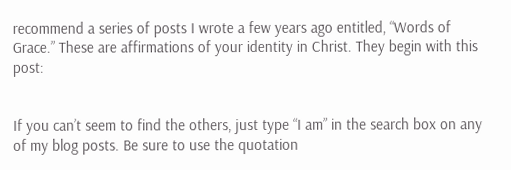recommend a series of posts I wrote a few years ago entitled, “Words of Grace.” These are affirmations of your identity in Christ. They begin with this post:


If you can’t seem to find the others, just type “I am” in the search box on any of my blog posts. Be sure to use the quotation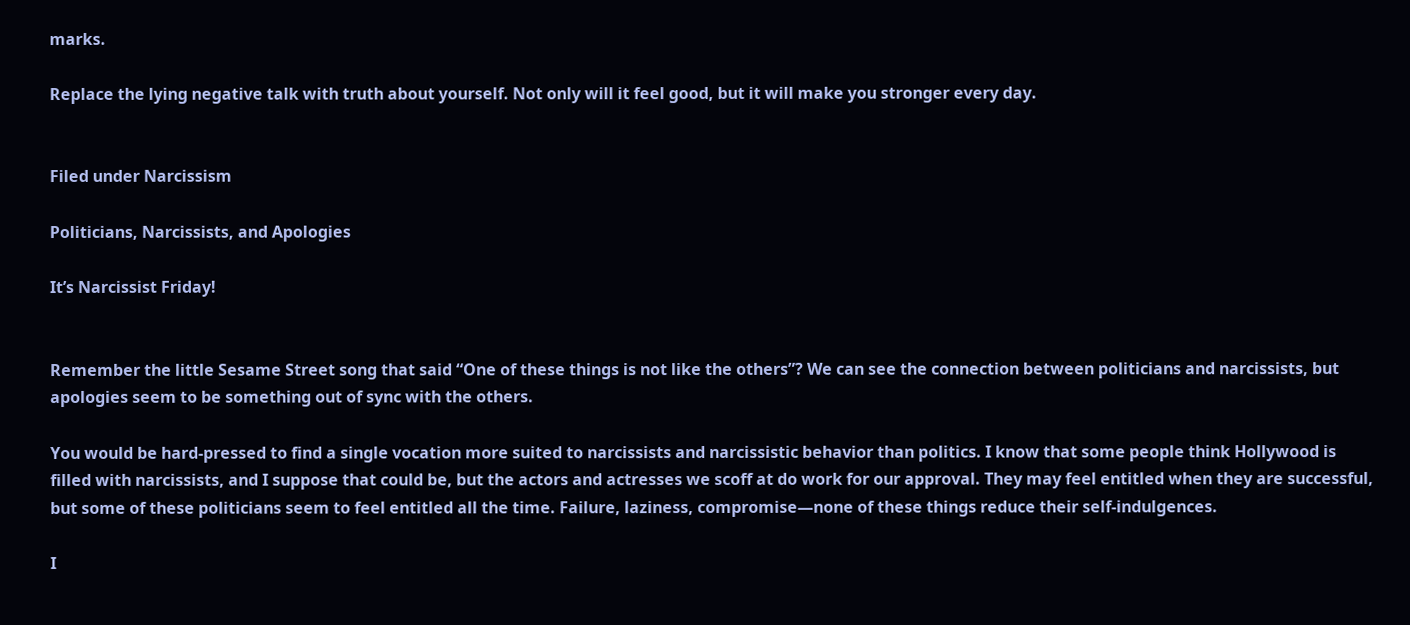marks.

Replace the lying negative talk with truth about yourself. Not only will it feel good, but it will make you stronger every day.


Filed under Narcissism

Politicians, Narcissists, and Apologies

It’s Narcissist Friday!


Remember the little Sesame Street song that said “One of these things is not like the others”? We can see the connection between politicians and narcissists, but apologies seem to be something out of sync with the others.

You would be hard-pressed to find a single vocation more suited to narcissists and narcissistic behavior than politics. I know that some people think Hollywood is filled with narcissists, and I suppose that could be, but the actors and actresses we scoff at do work for our approval. They may feel entitled when they are successful, but some of these politicians seem to feel entitled all the time. Failure, laziness, compromise—none of these things reduce their self-indulgences.

I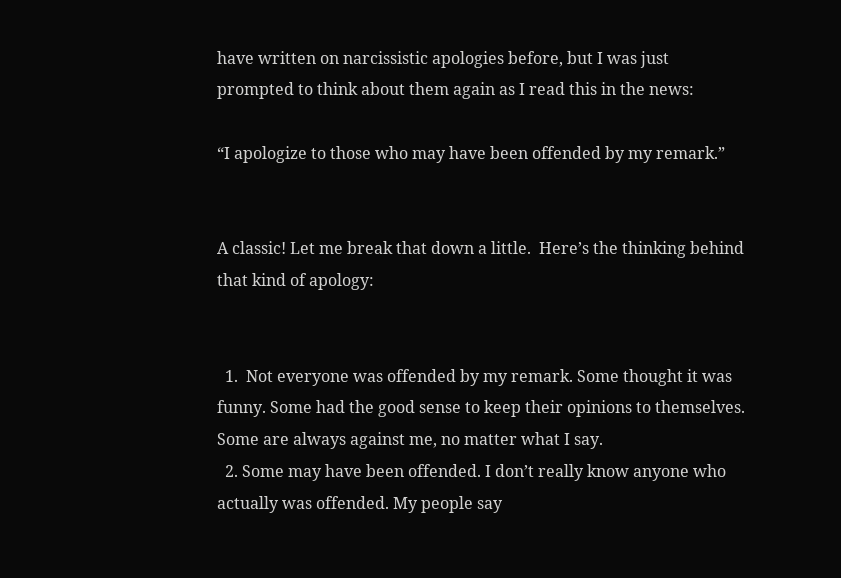have written on narcissistic apologies before, but I was just prompted to think about them again as I read this in the news:

“I apologize to those who may have been offended by my remark.”


A classic! Let me break that down a little.  Here’s the thinking behind that kind of apology:


  1.  Not everyone was offended by my remark. Some thought it was funny. Some had the good sense to keep their opinions to themselves. Some are always against me, no matter what I say.
  2. Some may have been offended. I don’t really know anyone who actually was offended. My people say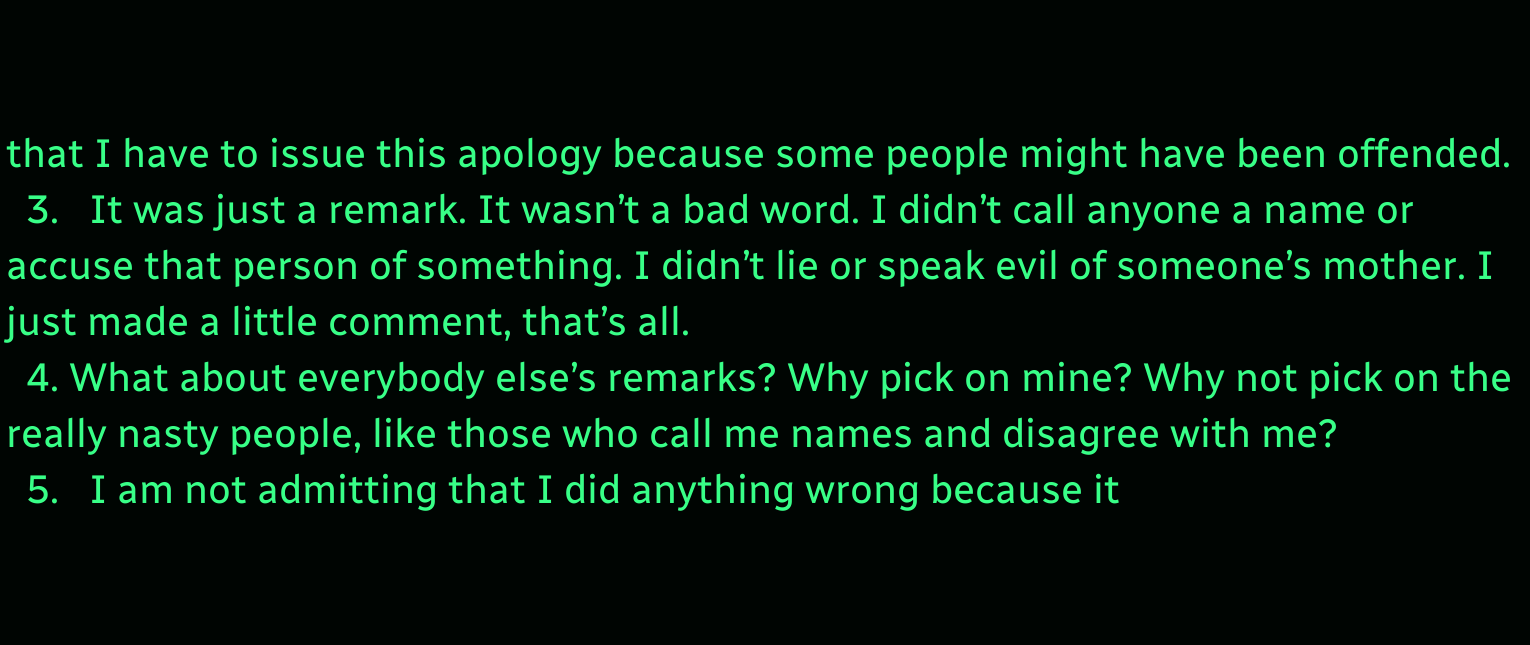that I have to issue this apology because some people might have been offended.
  3.   It was just a remark. It wasn’t a bad word. I didn’t call anyone a name or accuse that person of something. I didn’t lie or speak evil of someone’s mother. I just made a little comment, that’s all.
  4. What about everybody else’s remarks? Why pick on mine? Why not pick on the really nasty people, like those who call me names and disagree with me?
  5.   I am not admitting that I did anything wrong because it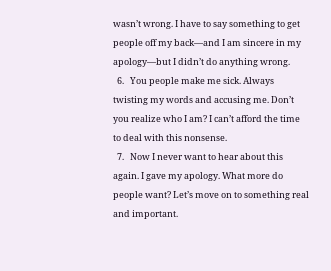wasn’t wrong. I have to say something to get people off my back—and I am sincere in my apology—but I didn’t do anything wrong.
  6.   You people make me sick. Always twisting my words and accusing me. Don’t you realize who I am? I can’t afford the time to deal with this nonsense.
  7.   Now I never want to hear about this again. I gave my apology. What more do people want? Let’s move on to something real and important.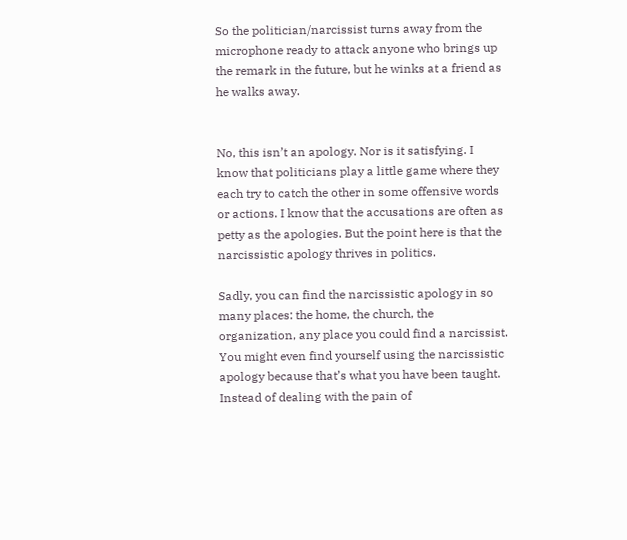So the politician/narcissist turns away from the microphone ready to attack anyone who brings up the remark in the future, but he winks at a friend as he walks away.


No, this isn’t an apology. Nor is it satisfying. I know that politicians play a little game where they each try to catch the other in some offensive words or actions. I know that the accusations are often as petty as the apologies. But the point here is that the narcissistic apology thrives in politics.

Sadly, you can find the narcissistic apology in so many places: the home, the church, the organization, any place you could find a narcissist. You might even find yourself using the narcissistic apology because that’s what you have been taught. Instead of dealing with the pain of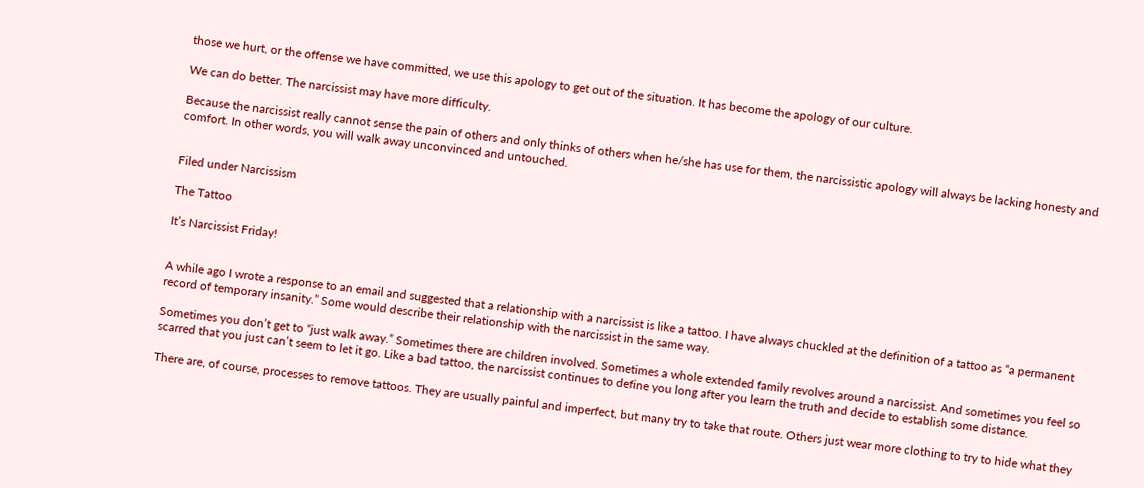those we hurt, or the offense we have committed, we use this apology to get out of the situation. It has become the apology of our culture.

We can do better. The narcissist may have more difficulty.

Because the narcissist really cannot sense the pain of others and only thinks of others when he/she has use for them, the narcissistic apology will always be lacking honesty and comfort. In other words, you will walk away unconvinced and untouched.


Filed under Narcissism

The Tattoo

It’s Narcissist Friday!


A while ago I wrote a response to an email and suggested that a relationship with a narcissist is like a tattoo. I have always chuckled at the definition of a tattoo as “a permanent record of temporary insanity.” Some would describe their relationship with the narcissist in the same way.

Sometimes you don’t get to “just walk away.” Sometimes there are children involved. Sometimes a whole extended family revolves around a narcissist. And sometimes you feel so scarred that you just can’t seem to let it go. Like a bad tattoo, the narcissist continues to define you long after you learn the truth and decide to establish some distance.

There are, of course, processes to remove tattoos. They are usually painful and imperfect, but many try to take that route. Others just wear more clothing to try to hide what they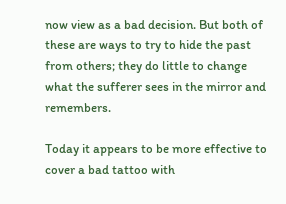now view as a bad decision. But both of these are ways to try to hide the past from others; they do little to change what the sufferer sees in the mirror and remembers.

Today it appears to be more effective to cover a bad tattoo with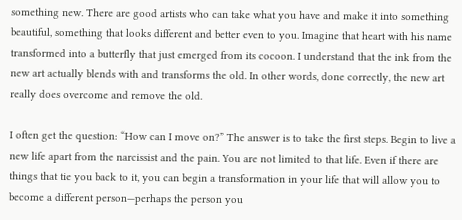something new. There are good artists who can take what you have and make it into something beautiful, something that looks different and better even to you. Imagine that heart with his name transformed into a butterfly that just emerged from its cocoon. I understand that the ink from the new art actually blends with and transforms the old. In other words, done correctly, the new art really does overcome and remove the old.

I often get the question: “How can I move on?” The answer is to take the first steps. Begin to live a new life apart from the narcissist and the pain. You are not limited to that life. Even if there are things that tie you back to it, you can begin a transformation in your life that will allow you to become a different person—perhaps the person you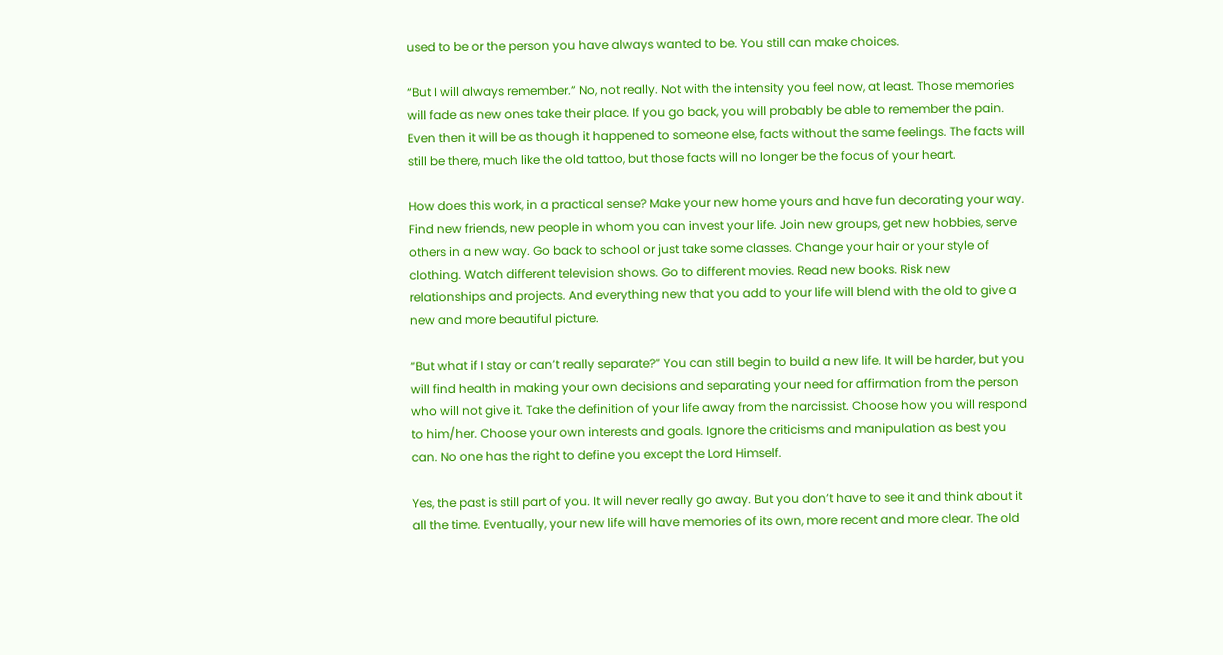used to be or the person you have always wanted to be. You still can make choices.

“But I will always remember.” No, not really. Not with the intensity you feel now, at least. Those memories will fade as new ones take their place. If you go back, you will probably be able to remember the pain. Even then it will be as though it happened to someone else, facts without the same feelings. The facts will still be there, much like the old tattoo, but those facts will no longer be the focus of your heart.

How does this work, in a practical sense? Make your new home yours and have fun decorating your way. Find new friends, new people in whom you can invest your life. Join new groups, get new hobbies, serve others in a new way. Go back to school or just take some classes. Change your hair or your style of clothing. Watch different television shows. Go to different movies. Read new books. Risk new relationships and projects. And everything new that you add to your life will blend with the old to give a new and more beautiful picture.

“But what if I stay or can’t really separate?” You can still begin to build a new life. It will be harder, but you will find health in making your own decisions and separating your need for affirmation from the person who will not give it. Take the definition of your life away from the narcissist. Choose how you will respond to him/her. Choose your own interests and goals. Ignore the criticisms and manipulation as best you can. No one has the right to define you except the Lord Himself.

Yes, the past is still part of you. It will never really go away. But you don’t have to see it and think about it all the time. Eventually, your new life will have memories of its own, more recent and more clear. The old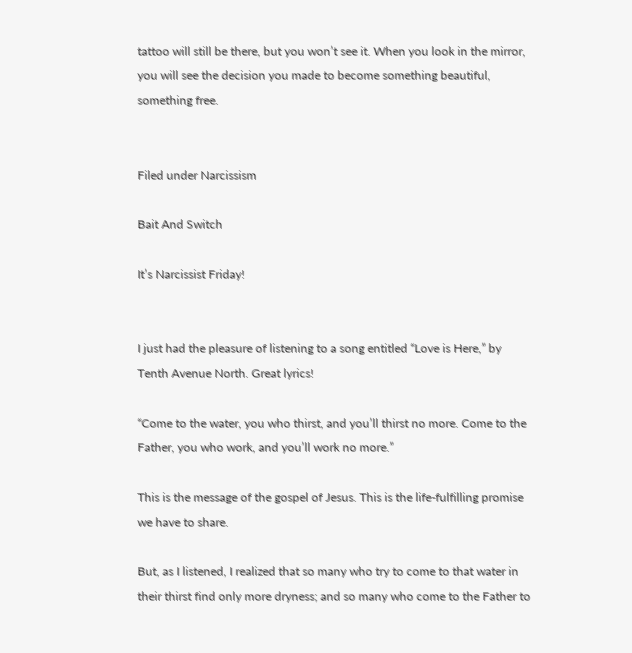tattoo will still be there, but you won’t see it. When you look in the mirror, you will see the decision you made to become something beautiful, something free.


Filed under Narcissism

Bait And Switch

It’s Narcissist Friday!


I just had the pleasure of listening to a song entitled “Love is Here,” by Tenth Avenue North. Great lyrics!

“Come to the water, you who thirst, and you’ll thirst no more. Come to the Father, you who work, and you’ll work no more.”

This is the message of the gospel of Jesus. This is the life-fulfilling promise we have to share.

But, as I listened, I realized that so many who try to come to that water in their thirst find only more dryness; and so many who come to the Father to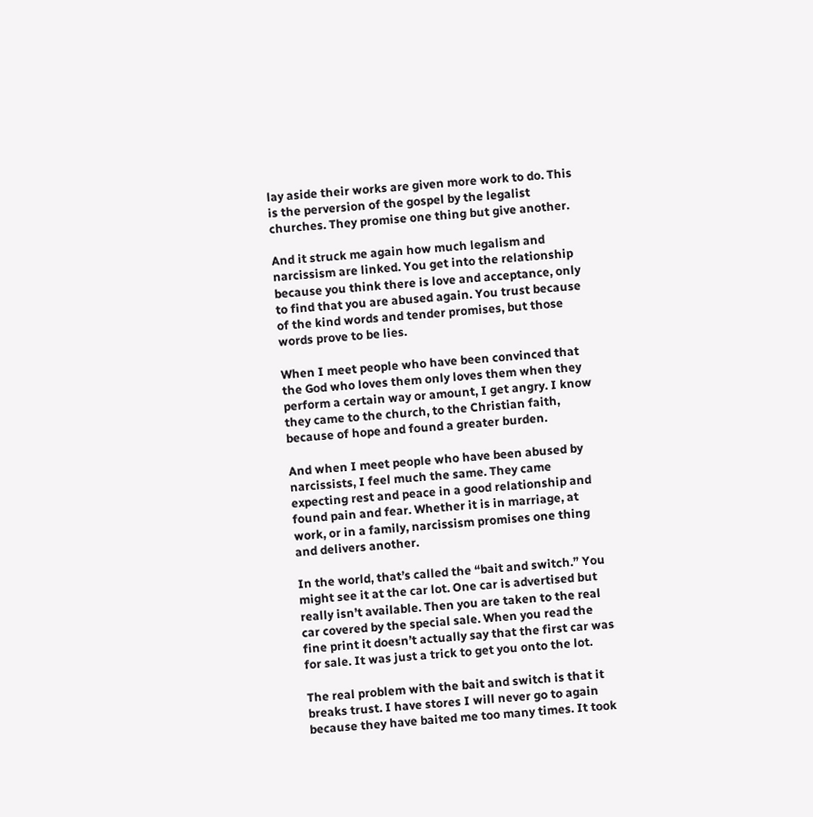lay aside their works are given more work to do. This is the perversion of the gospel by the legalist churches. They promise one thing but give another.

And it struck me again how much legalism and narcissism are linked. You get into the relationship because you think there is love and acceptance, only to find that you are abused again. You trust because of the kind words and tender promises, but those words prove to be lies.

When I meet people who have been convinced that the God who loves them only loves them when they perform a certain way or amount, I get angry. I know they came to the church, to the Christian faith, because of hope and found a greater burden.

And when I meet people who have been abused by narcissists, I feel much the same. They came expecting rest and peace in a good relationship and found pain and fear. Whether it is in marriage, at work, or in a family, narcissism promises one thing and delivers another.

In the world, that’s called the “bait and switch.” You might see it at the car lot. One car is advertised but really isn’t available. Then you are taken to the real car covered by the special sale. When you read the fine print it doesn’t actually say that the first car was for sale. It was just a trick to get you onto the lot.

The real problem with the bait and switch is that it breaks trust. I have stores I will never go to again because they have baited me too many times. It took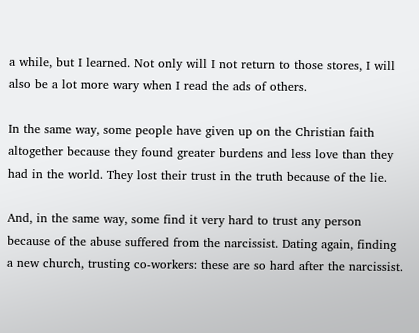a while, but I learned. Not only will I not return to those stores, I will also be a lot more wary when I read the ads of others.

In the same way, some people have given up on the Christian faith altogether because they found greater burdens and less love than they had in the world. They lost their trust in the truth because of the lie.

And, in the same way, some find it very hard to trust any person because of the abuse suffered from the narcissist. Dating again, finding a new church, trusting co-workers: these are so hard after the narcissist.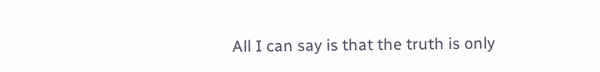All I can say is that the truth is only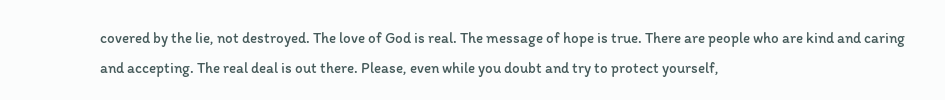covered by the lie, not destroyed. The love of God is real. The message of hope is true. There are people who are kind and caring and accepting. The real deal is out there. Please, even while you doubt and try to protect yourself,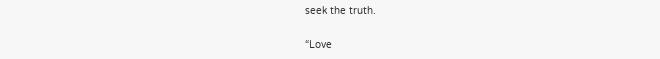seek the truth.

“Love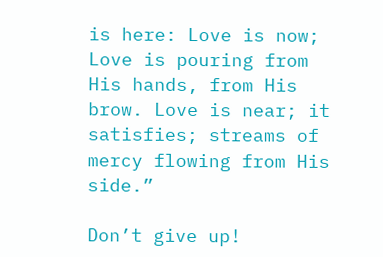is here: Love is now; Love is pouring from His hands, from His brow. Love is near; it satisfies; streams of mercy flowing from His side.”

Don’t give up!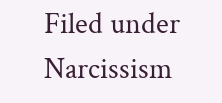Filed under Narcissism